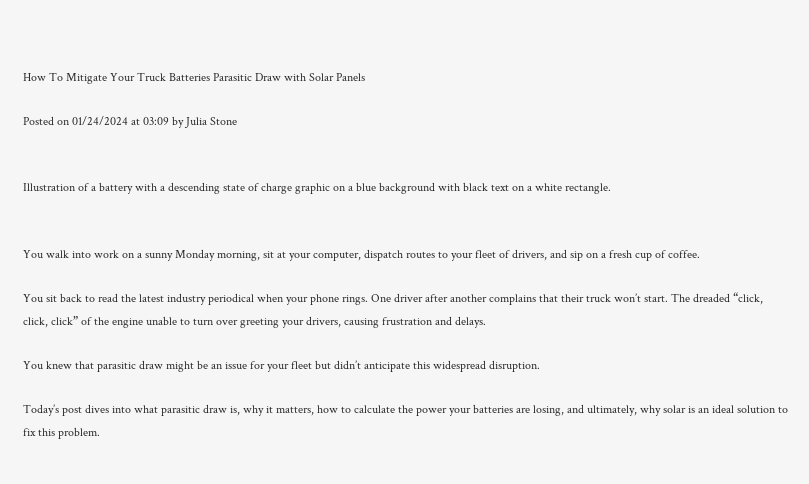How To Mitigate Your Truck Batteries Parasitic Draw with Solar Panels

Posted on 01/24/2024 at 03:09 by Julia Stone


Illustration of a battery with a descending state of charge graphic on a blue background with black text on a white rectangle.


You walk into work on a sunny Monday morning, sit at your computer, dispatch routes to your fleet of drivers, and sip on a fresh cup of coffee.

You sit back to read the latest industry periodical when your phone rings. One driver after another complains that their truck won’t start. The dreaded “click, click, click” of the engine unable to turn over greeting your drivers, causing frustration and delays.

You knew that parasitic draw might be an issue for your fleet but didn’t anticipate this widespread disruption.

Today’s post dives into what parasitic draw is, why it matters, how to calculate the power your batteries are losing, and ultimately, why solar is an ideal solution to fix this problem.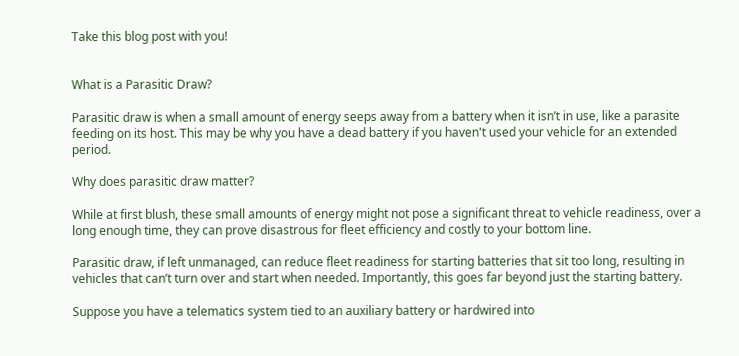Take this blog post with you!


What is a Parasitic Draw?

Parasitic draw is when a small amount of energy seeps away from a battery when it isn’t in use, like a parasite feeding on its host. This may be why you have a dead battery if you haven't used your vehicle for an extended period.

Why does parasitic draw matter?

While at first blush, these small amounts of energy might not pose a significant threat to vehicle readiness, over a long enough time, they can prove disastrous for fleet efficiency and costly to your bottom line.

Parasitic draw, if left unmanaged, can reduce fleet readiness for starting batteries that sit too long, resulting in vehicles that can’t turn over and start when needed. Importantly, this goes far beyond just the starting battery.

Suppose you have a telematics system tied to an auxiliary battery or hardwired into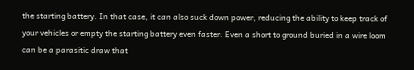the starting battery. In that case, it can also suck down power, reducing the ability to keep track of your vehicles or empty the starting battery even faster. Even a short to ground buried in a wire loom can be a parasitic draw that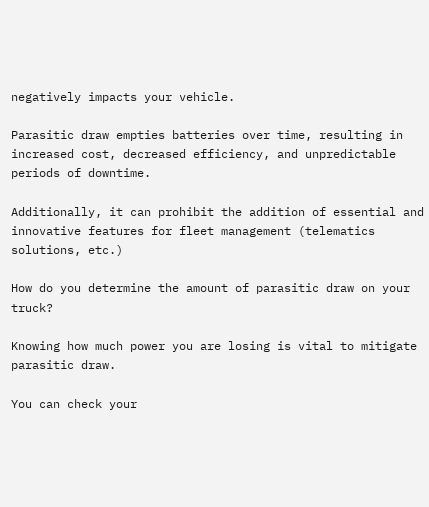negatively impacts your vehicle.

Parasitic draw empties batteries over time, resulting in increased cost, decreased efficiency, and unpredictable periods of downtime.

Additionally, it can prohibit the addition of essential and innovative features for fleet management (telematics solutions, etc.)

How do you determine the amount of parasitic draw on your truck?

Knowing how much power you are losing is vital to mitigate parasitic draw.

You can check your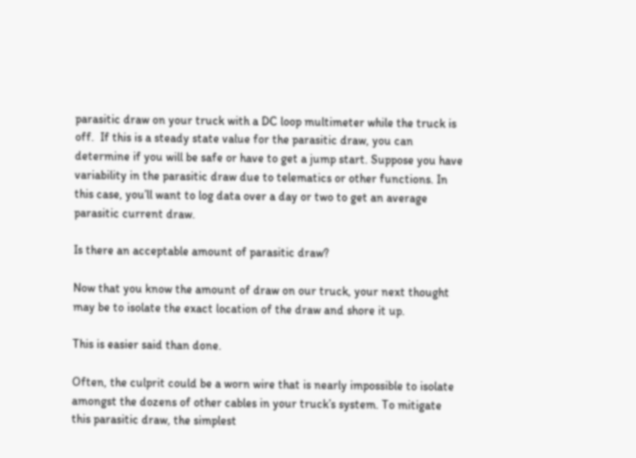parasitic draw on your truck with a DC loop multimeter while the truck is off.  If this is a steady state value for the parasitic draw, you can determine if you will be safe or have to get a jump start. Suppose you have variability in the parasitic draw due to telematics or other functions. In this case, you’ll want to log data over a day or two to get an average parasitic current draw.

Is there an acceptable amount of parasitic draw?

Now that you know the amount of draw on our truck, your next thought may be to isolate the exact location of the draw and shore it up.

This is easier said than done.

Often, the culprit could be a worn wire that is nearly impossible to isolate amongst the dozens of other cables in your truck’s system. To mitigate this parasitic draw, the simplest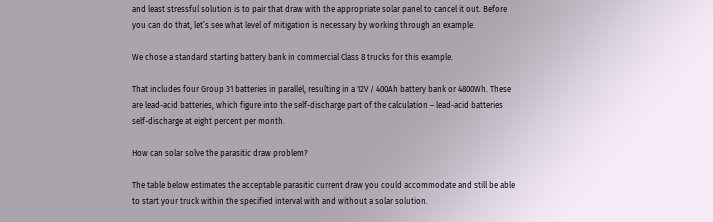and least stressful solution is to pair that draw with the appropriate solar panel to cancel it out. Before you can do that, let’s see what level of mitigation is necessary by working through an example.

We chose a standard starting battery bank in commercial Class 8 trucks for this example.

That includes four Group 31 batteries in parallel, resulting in a 12V / 400Ah battery bank or 4800Wh. These are lead-acid batteries, which figure into the self-discharge part of the calculation – lead-acid batteries self-discharge at eight percent per month.

How can solar solve the parasitic draw problem?

The table below estimates the acceptable parasitic current draw you could accommodate and still be able to start your truck within the specified interval with and without a solar solution.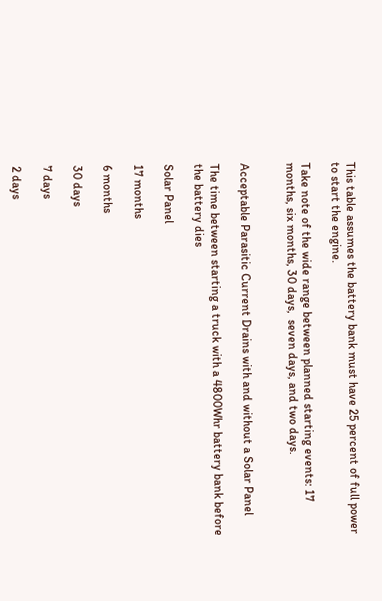This table assumes the battery bank must have 25 percent of full power to start the engine.

Take note of the wide range between planned starting events: 17 months, six months, 30 days,  seven days, and two days.


Acceptable Parasitic Current Drains with and without a Solar Panel

The time between starting a truck with a 4800Whr battery bank before the battery dies

Solar Panel

17 months

6 months

30 days

7 days

2 days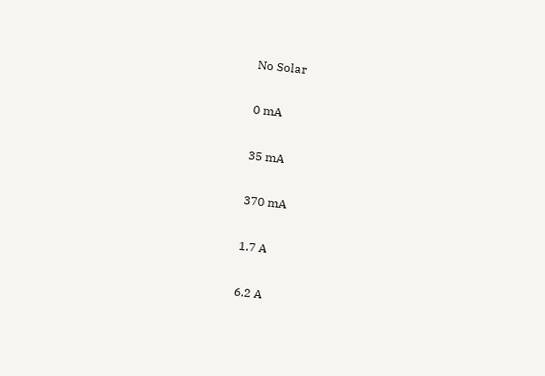No Solar

0 mA

35 mA

370 mA

1.7 A

6.2 A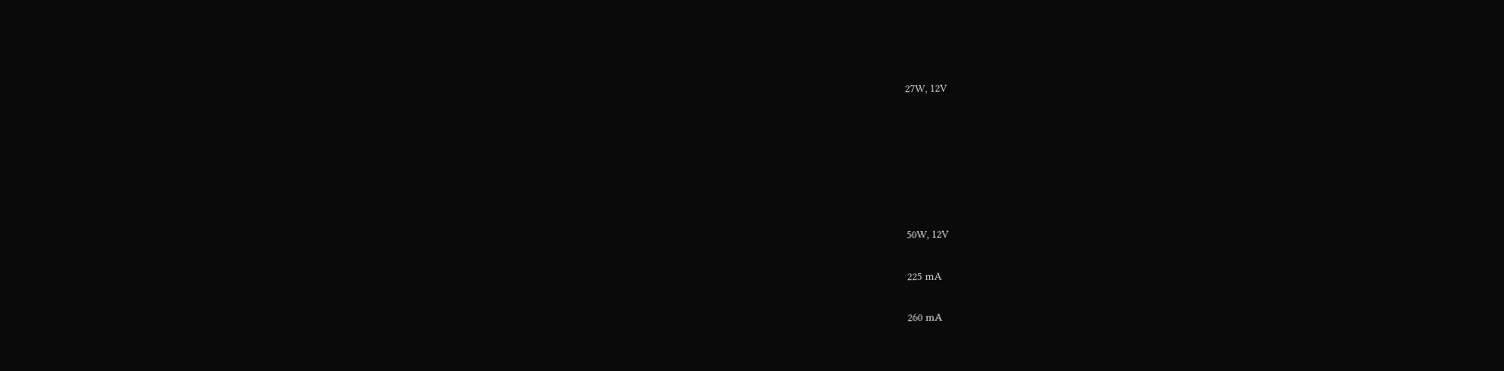27W, 12V






50W, 12V

225 mA

260 mA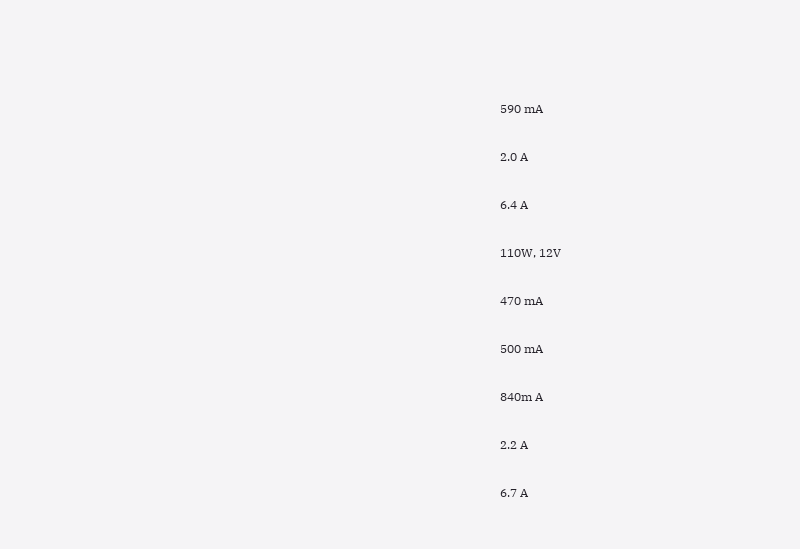590 mA

2.0 A

6.4 A

110W, 12V

470 mA

500 mA

840m A

2.2 A

6.7 A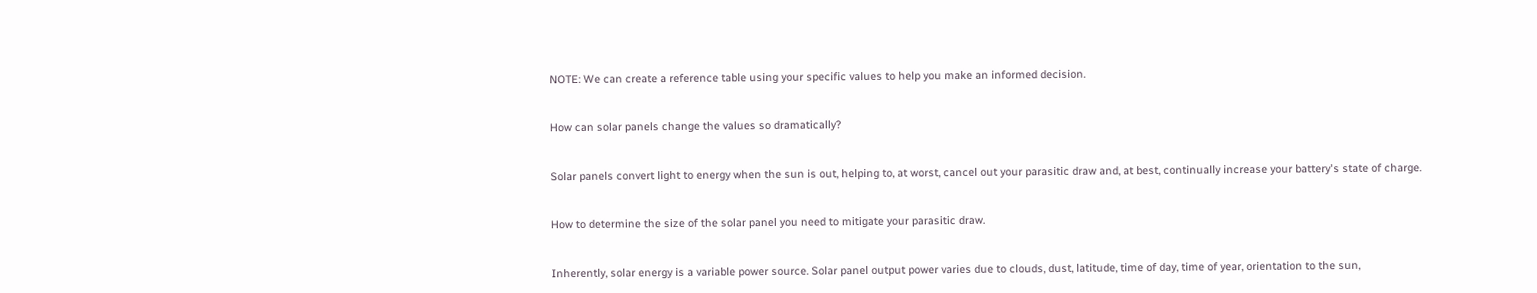NOTE: We can create a reference table using your specific values to help you make an informed decision.


How can solar panels change the values so dramatically?


Solar panels convert light to energy when the sun is out, helping to, at worst, cancel out your parasitic draw and, at best, continually increase your battery's state of charge.


How to determine the size of the solar panel you need to mitigate your parasitic draw.


Inherently, solar energy is a variable power source. Solar panel output power varies due to clouds, dust, latitude, time of day, time of year, orientation to the sun,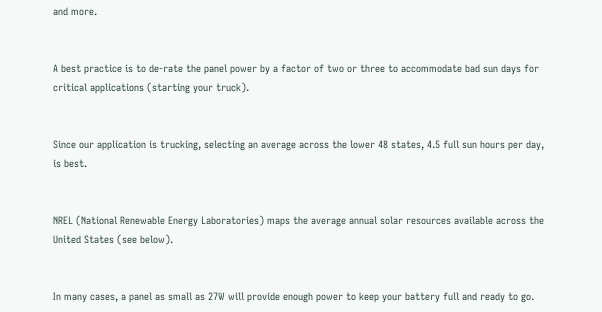and more.


A best practice is to de-rate the panel power by a factor of two or three to accommodate bad sun days for critical applications (starting your truck).


Since our application is trucking, selecting an average across the lower 48 states, 4.5 full sun hours per day, is best.


NREL (National Renewable Energy Laboratories) maps the average annual solar resources available across the United States (see below).


In many cases, a panel as small as 27W will provide enough power to keep your battery full and ready to go.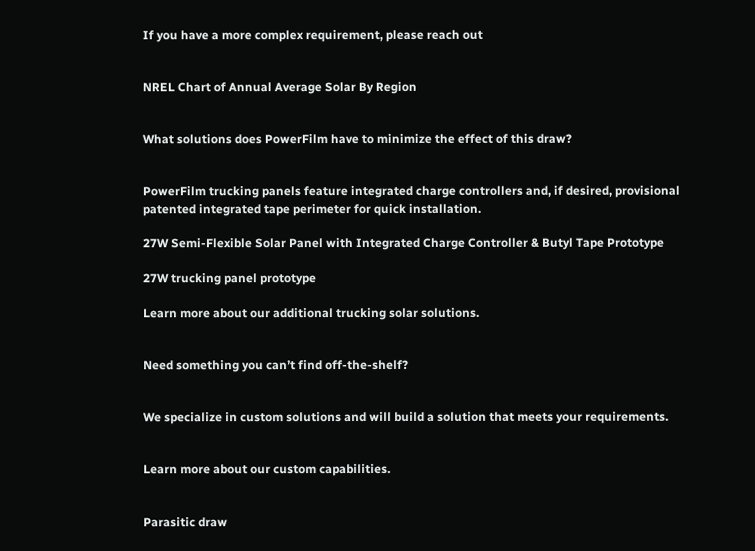If you have a more complex requirement, please reach out


NREL Chart of Annual Average Solar By Region


What solutions does PowerFilm have to minimize the effect of this draw?


PowerFilm trucking panels feature integrated charge controllers and, if desired, provisional patented integrated tape perimeter for quick installation.

27W Semi-Flexible Solar Panel with Integrated Charge Controller & Butyl Tape Prototype

27W trucking panel prototype

Learn more about our additional trucking solar solutions.


Need something you can’t find off-the-shelf?


We specialize in custom solutions and will build a solution that meets your requirements.


Learn more about our custom capabilities.


Parasitic draw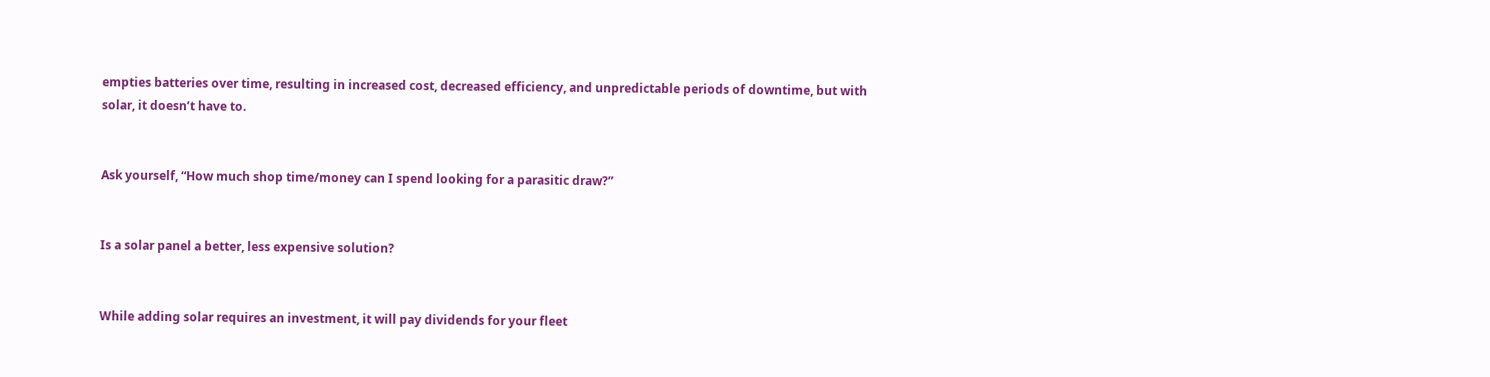empties batteries over time, resulting in increased cost, decreased efficiency, and unpredictable periods of downtime, but with solar, it doesn’t have to.


Ask yourself, “How much shop time/money can I spend looking for a parasitic draw?”


Is a solar panel a better, less expensive solution?


While adding solar requires an investment, it will pay dividends for your fleet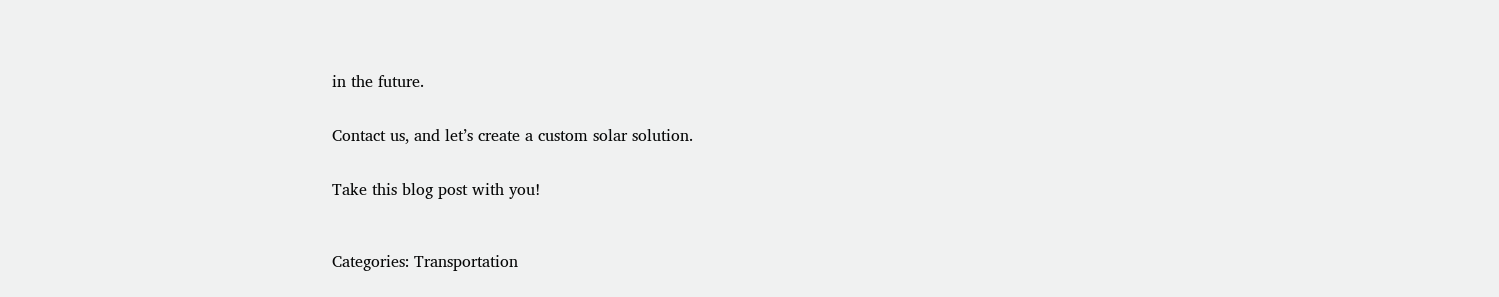in the future.


Contact us, and let’s create a custom solar solution.


Take this blog post with you!



Categories: Transportation